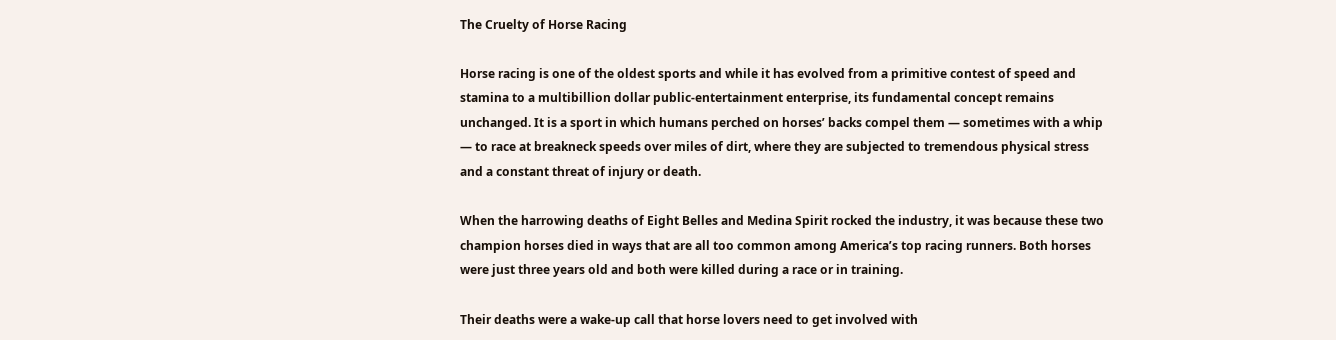The Cruelty of Horse Racing

Horse racing is one of the oldest sports and while it has evolved from a primitive contest of speed and stamina to a multibillion dollar public-entertainment enterprise, its fundamental concept remains unchanged. It is a sport in which humans perched on horses’ backs compel them — sometimes with a whip — to race at breakneck speeds over miles of dirt, where they are subjected to tremendous physical stress and a constant threat of injury or death.

When the harrowing deaths of Eight Belles and Medina Spirit rocked the industry, it was because these two champion horses died in ways that are all too common among America’s top racing runners. Both horses were just three years old and both were killed during a race or in training.

Their deaths were a wake-up call that horse lovers need to get involved with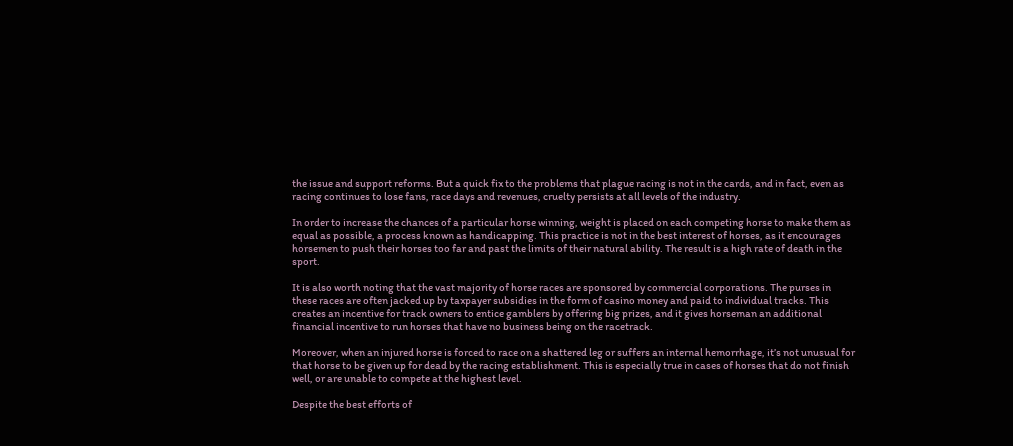the issue and support reforms. But a quick fix to the problems that plague racing is not in the cards, and in fact, even as racing continues to lose fans, race days and revenues, cruelty persists at all levels of the industry.

In order to increase the chances of a particular horse winning, weight is placed on each competing horse to make them as equal as possible, a process known as handicapping. This practice is not in the best interest of horses, as it encourages horsemen to push their horses too far and past the limits of their natural ability. The result is a high rate of death in the sport.

It is also worth noting that the vast majority of horse races are sponsored by commercial corporations. The purses in these races are often jacked up by taxpayer subsidies in the form of casino money and paid to individual tracks. This creates an incentive for track owners to entice gamblers by offering big prizes, and it gives horseman an additional financial incentive to run horses that have no business being on the racetrack.

Moreover, when an injured horse is forced to race on a shattered leg or suffers an internal hemorrhage, it’s not unusual for that horse to be given up for dead by the racing establishment. This is especially true in cases of horses that do not finish well, or are unable to compete at the highest level.

Despite the best efforts of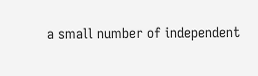a small number of independent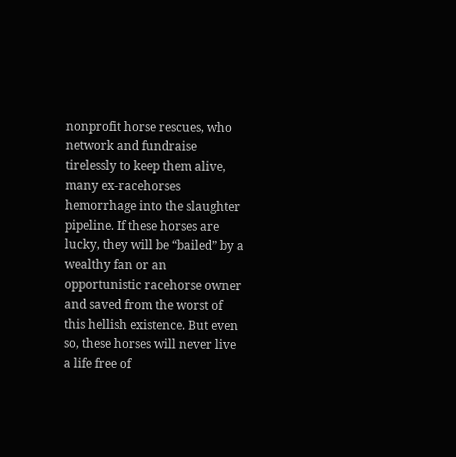nonprofit horse rescues, who network and fundraise tirelessly to keep them alive, many ex-racehorses hemorrhage into the slaughter pipeline. If these horses are lucky, they will be “bailed” by a wealthy fan or an opportunistic racehorse owner and saved from the worst of this hellish existence. But even so, these horses will never live a life free of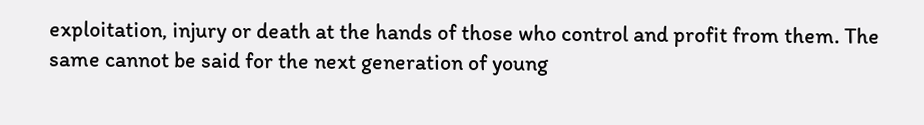exploitation, injury or death at the hands of those who control and profit from them. The same cannot be said for the next generation of young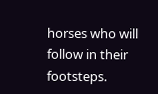horses who will follow in their footsteps.